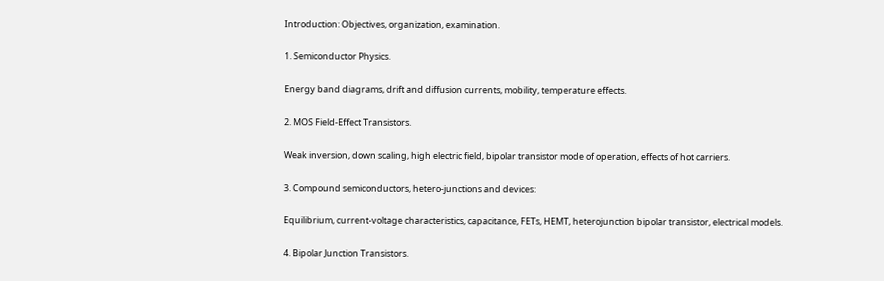Introduction: Objectives, organization, examination.

1. Semiconductor Physics.

Energy band diagrams, drift and diffusion currents, mobility, temperature effects.

2. MOS Field-Effect Transistors.

Weak inversion, down scaling, high electric field, bipolar transistor mode of operation, effects of hot carriers.

3. Compound semiconductors, hetero-junctions and devices:

Equilibrium, current-voltage characteristics, capacitance, FETs, HEMT, heterojunction bipolar transistor, electrical models.

4. Bipolar Junction Transistors.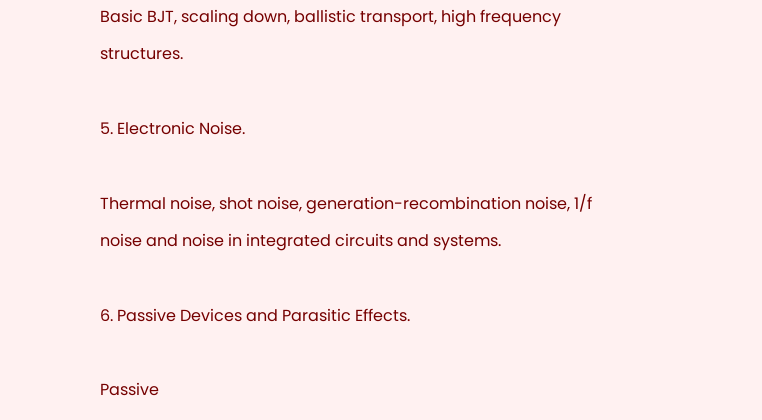Basic BJT, scaling down, ballistic transport, high frequency structures.

5. Electronic Noise.

Thermal noise, shot noise, generation-recombination noise, 1/f noise and noise in integrated circuits and systems.

6. Passive Devices and Parasitic Effects.

Passive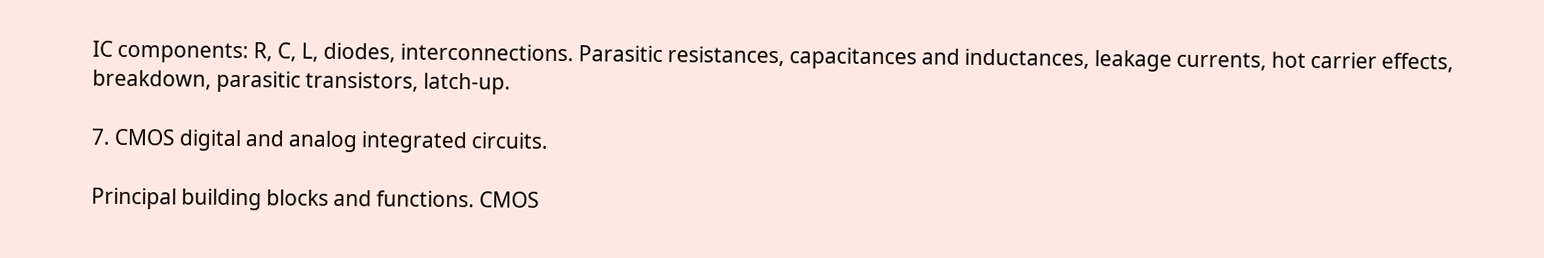IC components: R, C, L, diodes, interconnections. Parasitic resistances, capacitances and inductances, leakage currents, hot carrier effects, breakdown, parasitic transistors, latch-up.

7. CMOS digital and analog integrated circuits.

Principal building blocks and functions. CMOS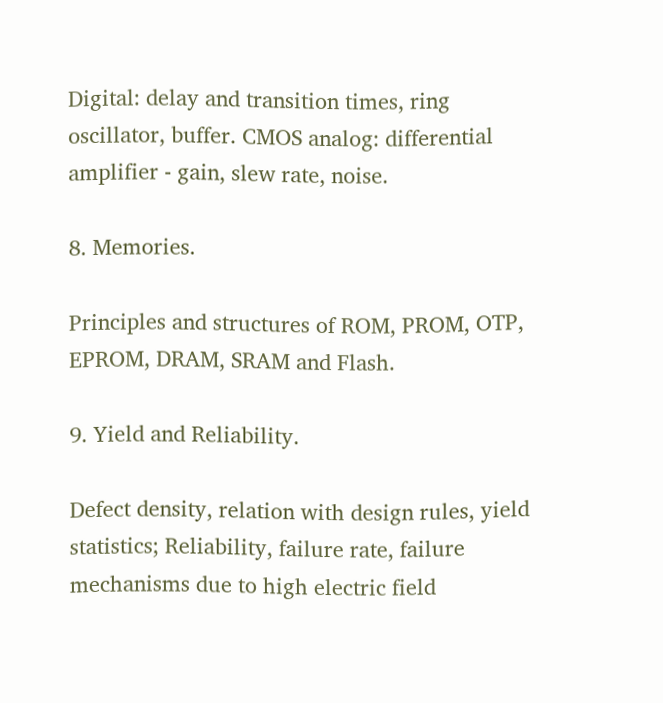Digital: delay and transition times, ring oscillator, buffer. CMOS analog: differential amplifier - gain, slew rate, noise.

8. Memories.

Principles and structures of ROM, PROM, OTP, EPROM, DRAM, SRAM and Flash.

9. Yield and Reliability.

Defect density, relation with design rules, yield statistics; Reliability, failure rate, failure mechanisms due to high electric field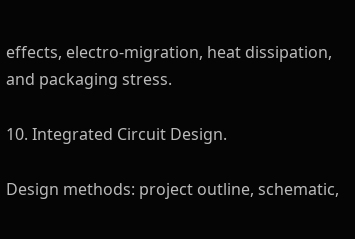effects, electro-migration, heat dissipation, and packaging stress.

10. Integrated Circuit Design.

Design methods: project outline, schematic,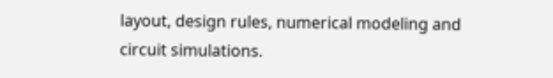layout, design rules, numerical modeling and circuit simulations.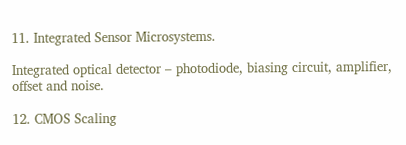11. Integrated Sensor Microsystems.

Integrated optical detector – photodiode, biasing circuit, amplifier, offset and noise.

12. CMOS Scaling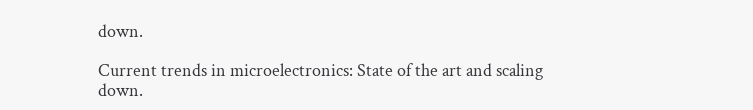down.

Current trends in microelectronics: State of the art and scaling down.